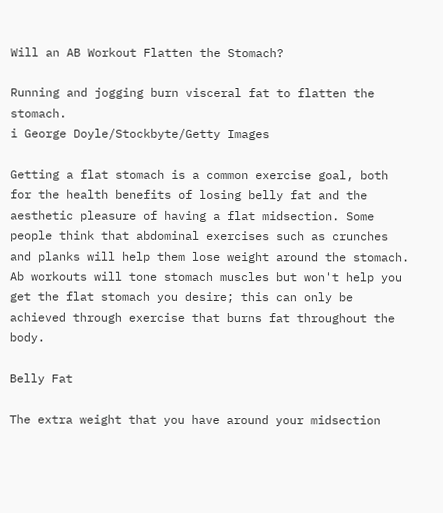Will an AB Workout Flatten the Stomach?

Running and jogging burn visceral fat to flatten the stomach.
i George Doyle/Stockbyte/Getty Images

Getting a flat stomach is a common exercise goal, both for the health benefits of losing belly fat and the aesthetic pleasure of having a flat midsection. Some people think that abdominal exercises such as crunches and planks will help them lose weight around the stomach. Ab workouts will tone stomach muscles but won't help you get the flat stomach you desire; this can only be achieved through exercise that burns fat throughout the body.

Belly Fat

The extra weight that you have around your midsection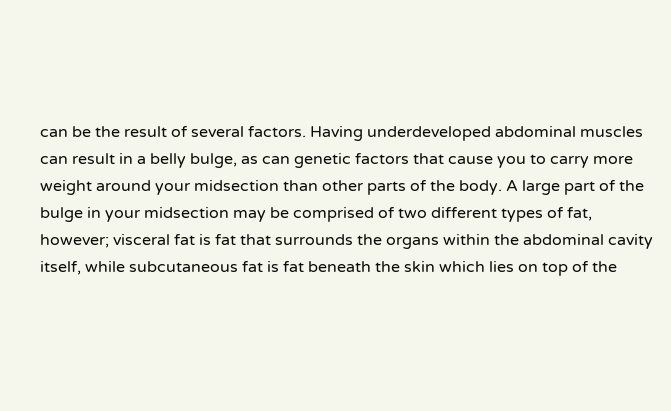can be the result of several factors. Having underdeveloped abdominal muscles can result in a belly bulge, as can genetic factors that cause you to carry more weight around your midsection than other parts of the body. A large part of the bulge in your midsection may be comprised of two different types of fat, however; visceral fat is fat that surrounds the organs within the abdominal cavity itself, while subcutaneous fat is fat beneath the skin which lies on top of the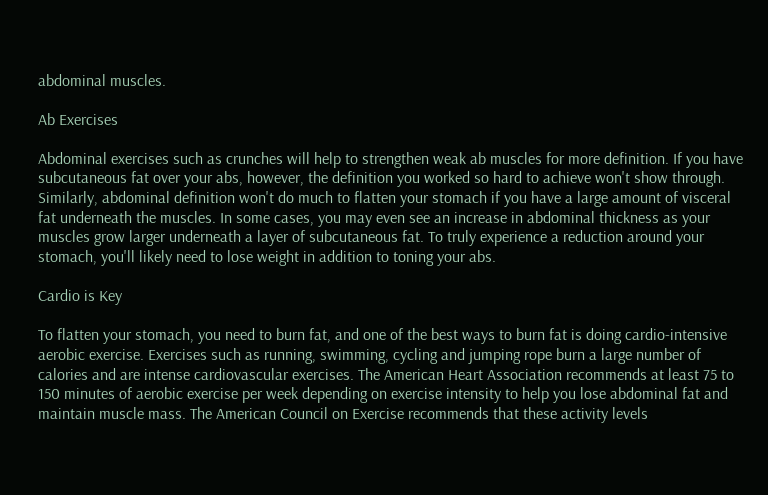abdominal muscles.

Ab Exercises

Abdominal exercises such as crunches will help to strengthen weak ab muscles for more definition. If you have subcutaneous fat over your abs, however, the definition you worked so hard to achieve won't show through. Similarly, abdominal definition won't do much to flatten your stomach if you have a large amount of visceral fat underneath the muscles. In some cases, you may even see an increase in abdominal thickness as your muscles grow larger underneath a layer of subcutaneous fat. To truly experience a reduction around your stomach, you'll likely need to lose weight in addition to toning your abs.

Cardio is Key

To flatten your stomach, you need to burn fat, and one of the best ways to burn fat is doing cardio-intensive aerobic exercise. Exercises such as running, swimming, cycling and jumping rope burn a large number of calories and are intense cardiovascular exercises. The American Heart Association recommends at least 75 to 150 minutes of aerobic exercise per week depending on exercise intensity to help you lose abdominal fat and maintain muscle mass. The American Council on Exercise recommends that these activity levels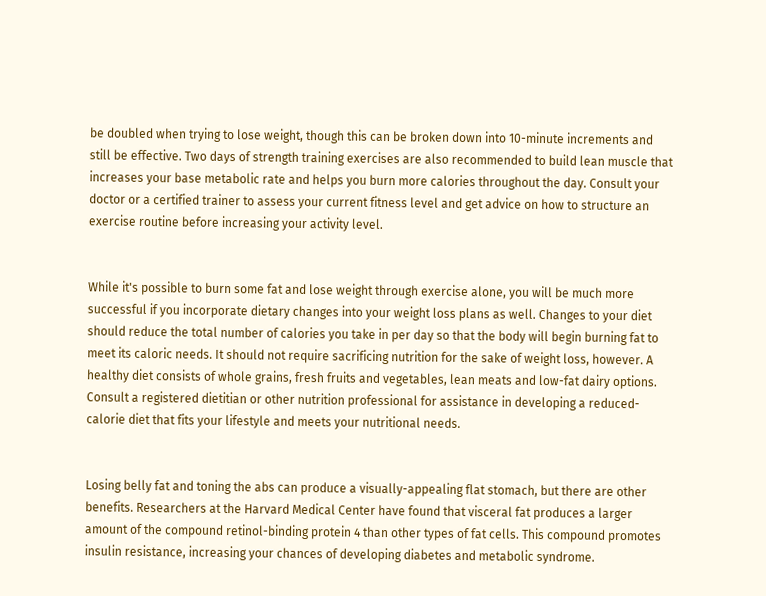be doubled when trying to lose weight, though this can be broken down into 10-minute increments and still be effective. Two days of strength training exercises are also recommended to build lean muscle that increases your base metabolic rate and helps you burn more calories throughout the day. Consult your doctor or a certified trainer to assess your current fitness level and get advice on how to structure an exercise routine before increasing your activity level.


While it's possible to burn some fat and lose weight through exercise alone, you will be much more successful if you incorporate dietary changes into your weight loss plans as well. Changes to your diet should reduce the total number of calories you take in per day so that the body will begin burning fat to meet its caloric needs. It should not require sacrificing nutrition for the sake of weight loss, however. A healthy diet consists of whole grains, fresh fruits and vegetables, lean meats and low-fat dairy options. Consult a registered dietitian or other nutrition professional for assistance in developing a reduced-calorie diet that fits your lifestyle and meets your nutritional needs.


Losing belly fat and toning the abs can produce a visually-appealing flat stomach, but there are other benefits. Researchers at the Harvard Medical Center have found that visceral fat produces a larger amount of the compound retinol-binding protein 4 than other types of fat cells. This compound promotes insulin resistance, increasing your chances of developing diabetes and metabolic syndrome.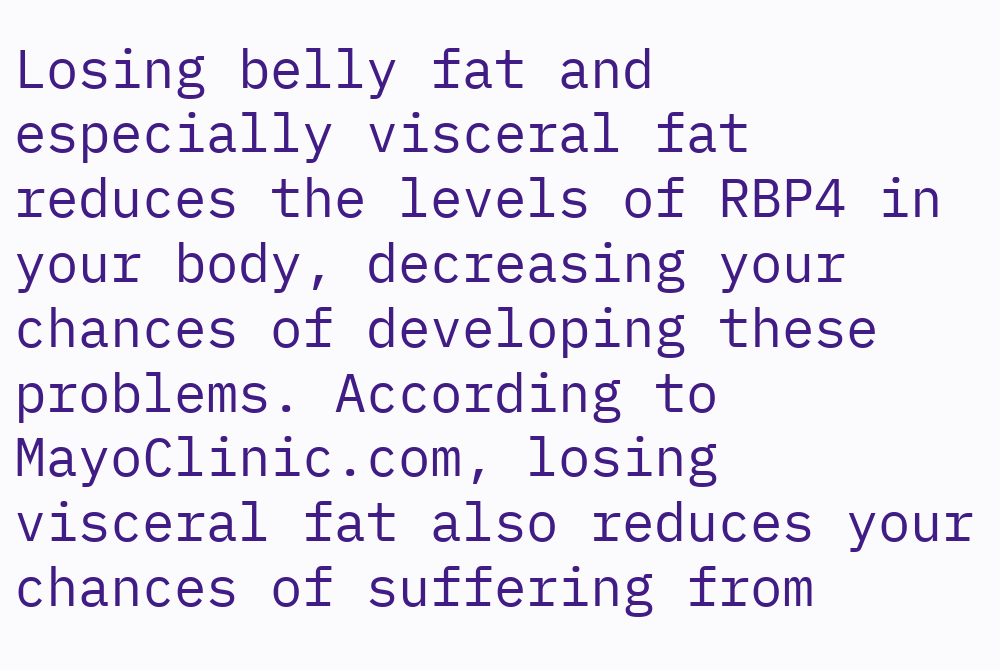Losing belly fat and especially visceral fat reduces the levels of RBP4 in your body, decreasing your chances of developing these problems. According to MayoClinic.com, losing visceral fat also reduces your chances of suffering from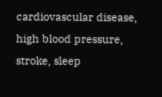cardiovascular disease, high blood pressure, stroke, sleep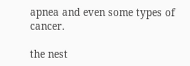apnea and even some types of cancer.

the nest